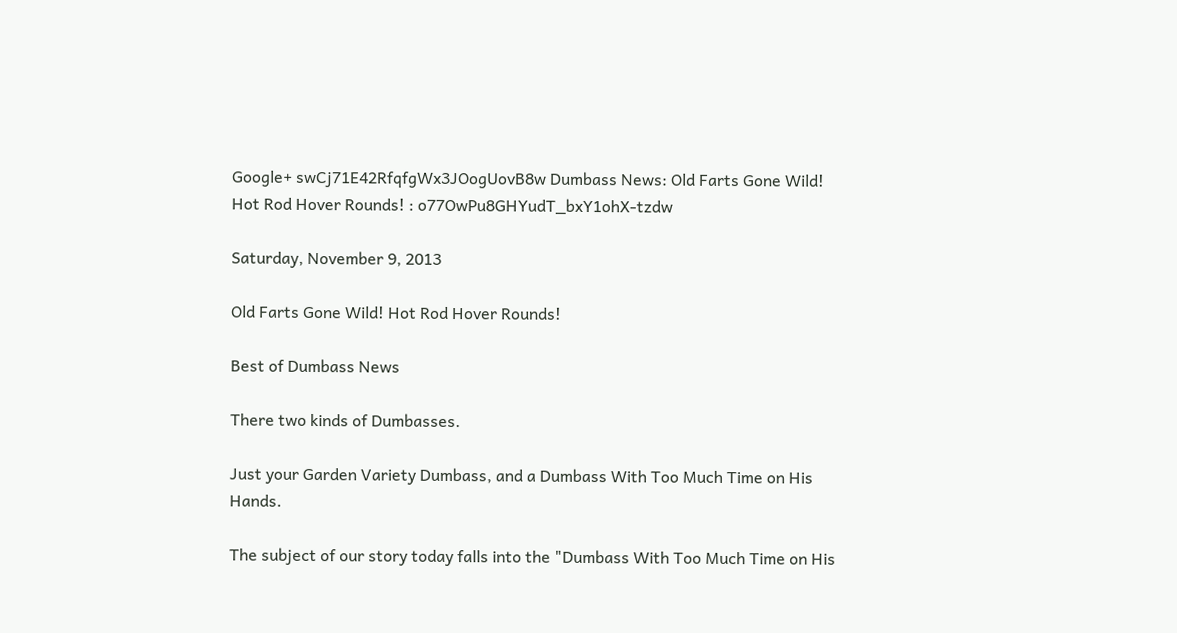Google+ swCj71E42RfqfgWx3JOogUovB8w Dumbass News: Old Farts Gone Wild! Hot Rod Hover Rounds! : o77OwPu8GHYudT_bxY1ohX-tzdw

Saturday, November 9, 2013

Old Farts Gone Wild! Hot Rod Hover Rounds!

Best of Dumbass News

There two kinds of Dumbasses.

Just your Garden Variety Dumbass, and a Dumbass With Too Much Time on His Hands.

The subject of our story today falls into the "Dumbass With Too Much Time on His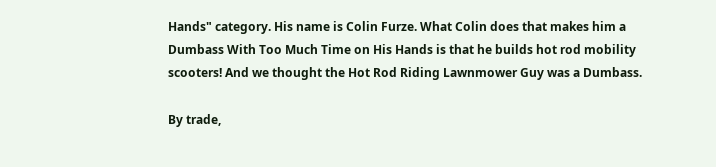Hands" category. His name is Colin Furze. What Colin does that makes him a Dumbass With Too Much Time on His Hands is that he builds hot rod mobility scooters! And we thought the Hot Rod Riding Lawnmower Guy was a Dumbass.

By trade,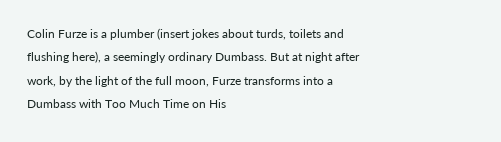Colin Furze is a plumber (insert jokes about turds, toilets and flushing here), a seemingly ordinary Dumbass. But at night after work, by the light of the full moon, Furze transforms into a Dumbass with Too Much Time on His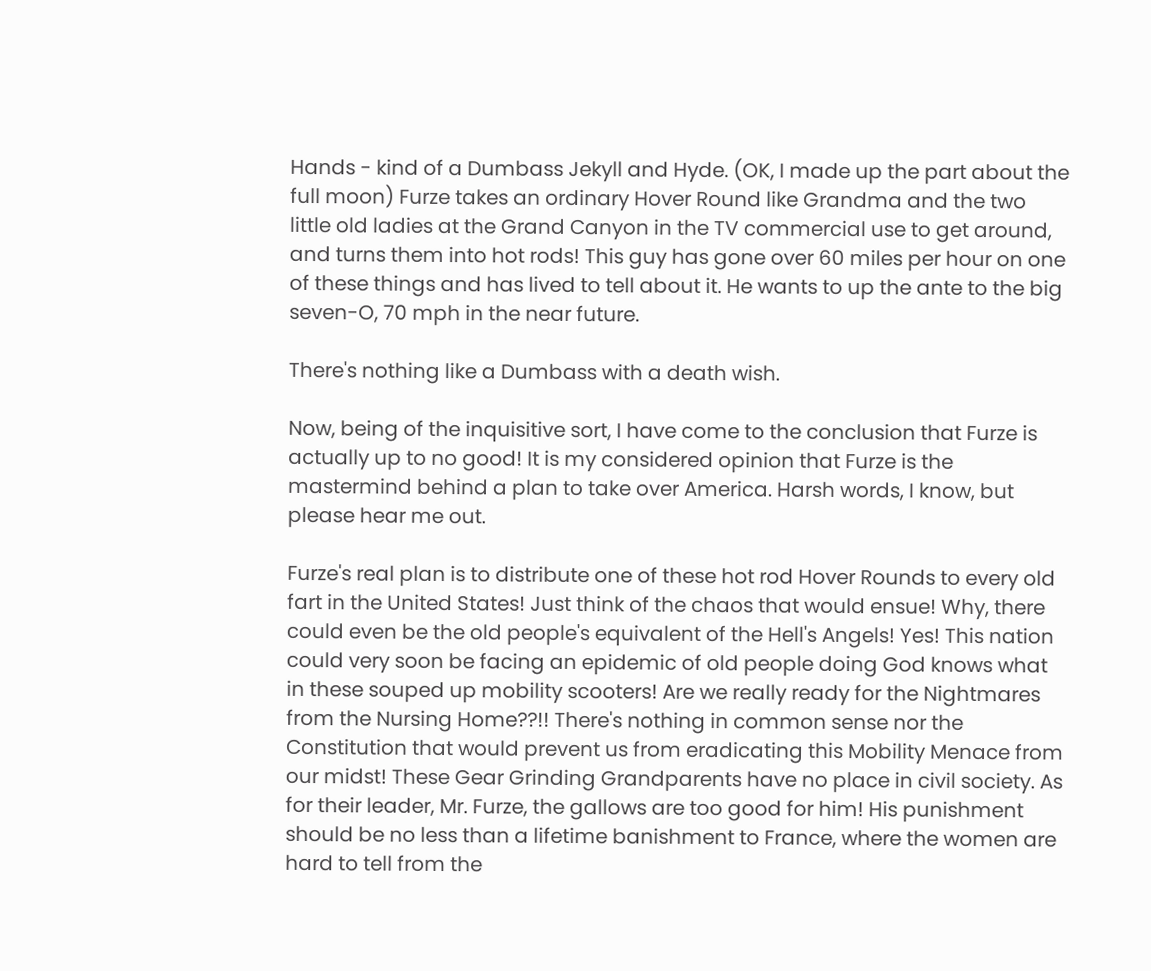Hands - kind of a Dumbass Jekyll and Hyde. (OK, I made up the part about the full moon) Furze takes an ordinary Hover Round like Grandma and the two little old ladies at the Grand Canyon in the TV commercial use to get around, and turns them into hot rods! This guy has gone over 60 miles per hour on one of these things and has lived to tell about it. He wants to up the ante to the big seven-O, 70 mph in the near future.

There's nothing like a Dumbass with a death wish.

Now, being of the inquisitive sort, I have come to the conclusion that Furze is actually up to no good! It is my considered opinion that Furze is the mastermind behind a plan to take over America. Harsh words, I know, but please hear me out.

Furze's real plan is to distribute one of these hot rod Hover Rounds to every old fart in the United States! Just think of the chaos that would ensue! Why, there could even be the old people's equivalent of the Hell's Angels! Yes! This nation could very soon be facing an epidemic of old people doing God knows what in these souped up mobility scooters! Are we really ready for the Nightmares from the Nursing Home??!! There's nothing in common sense nor the Constitution that would prevent us from eradicating this Mobility Menace from our midst! These Gear Grinding Grandparents have no place in civil society. As for their leader, Mr. Furze, the gallows are too good for him! His punishment should be no less than a lifetime banishment to France, where the women are hard to tell from the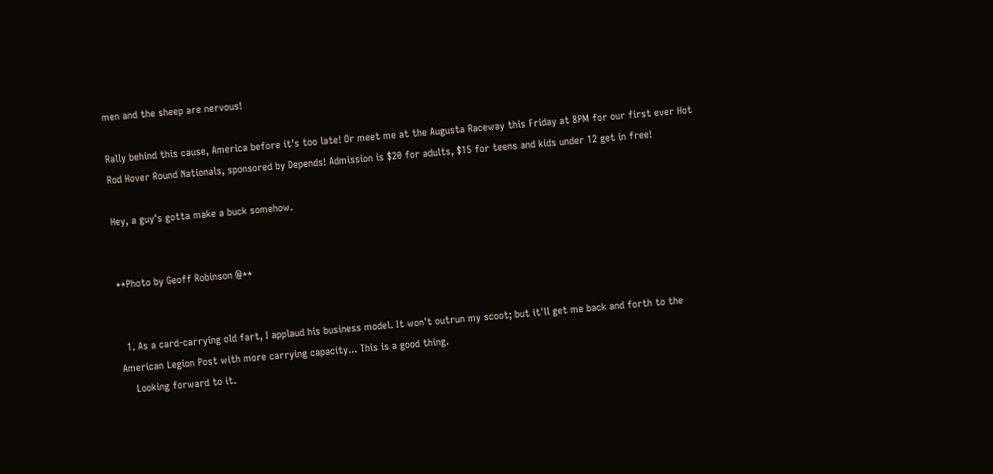men and the sheep are nervous!

Rally behind this cause, America before it's too late! Or meet me at the Augusta Raceway this Friday at 8PM for our first ever Hot Rod Hover Round Nationals, sponsored by Depends! Admission is $20 for adults, $15 for teens and kids under 12 get in free!

Hey, a guy's gotta make a buck somehow.


**Photo by Geoff Robinson @**


  1. As a card-carrying old fart, I applaud his business model. It won't outrun my scoot; but it'll get me back and forth to the American Legion Post with more carrying capacity... This is a good thing.
    Looking forward to it.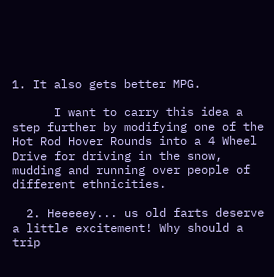1. It also gets better MPG.

      I want to carry this idea a step further by modifying one of the Hot Rod Hover Rounds into a 4 Wheel Drive for driving in the snow, mudding and running over people of different ethnicities.

  2. Heeeeey... us old farts deserve a little excitement! Why should a trip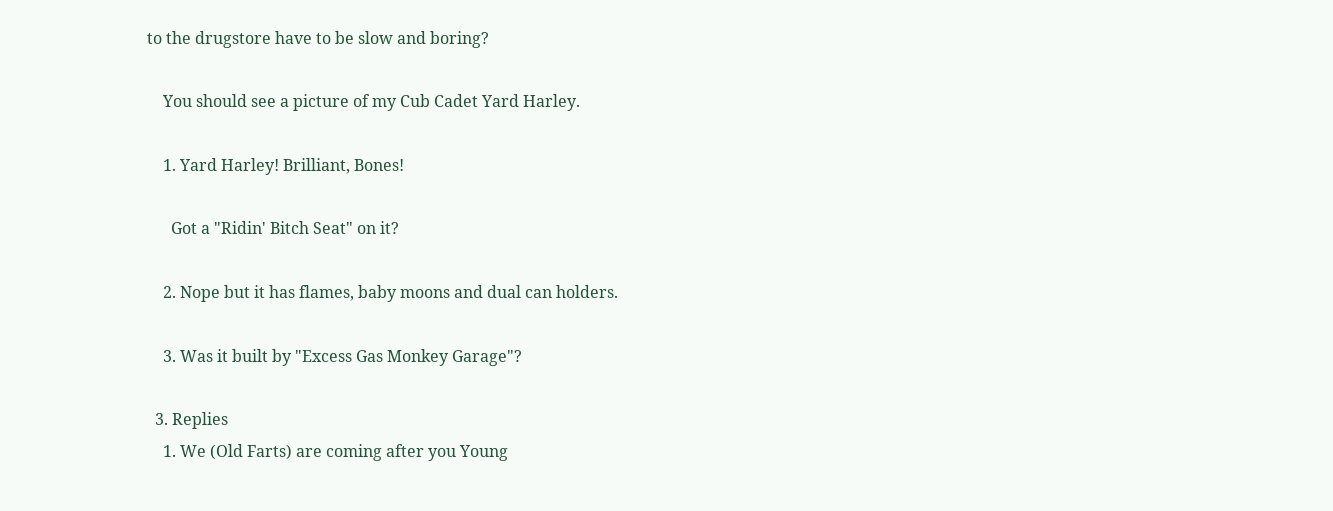to the drugstore have to be slow and boring?

    You should see a picture of my Cub Cadet Yard Harley.

    1. Yard Harley! Brilliant, Bones!

      Got a "Ridin' Bitch Seat" on it?

    2. Nope but it has flames, baby moons and dual can holders.

    3. Was it built by "Excess Gas Monkey Garage"?

  3. Replies
    1. We (Old Farts) are coming after you Young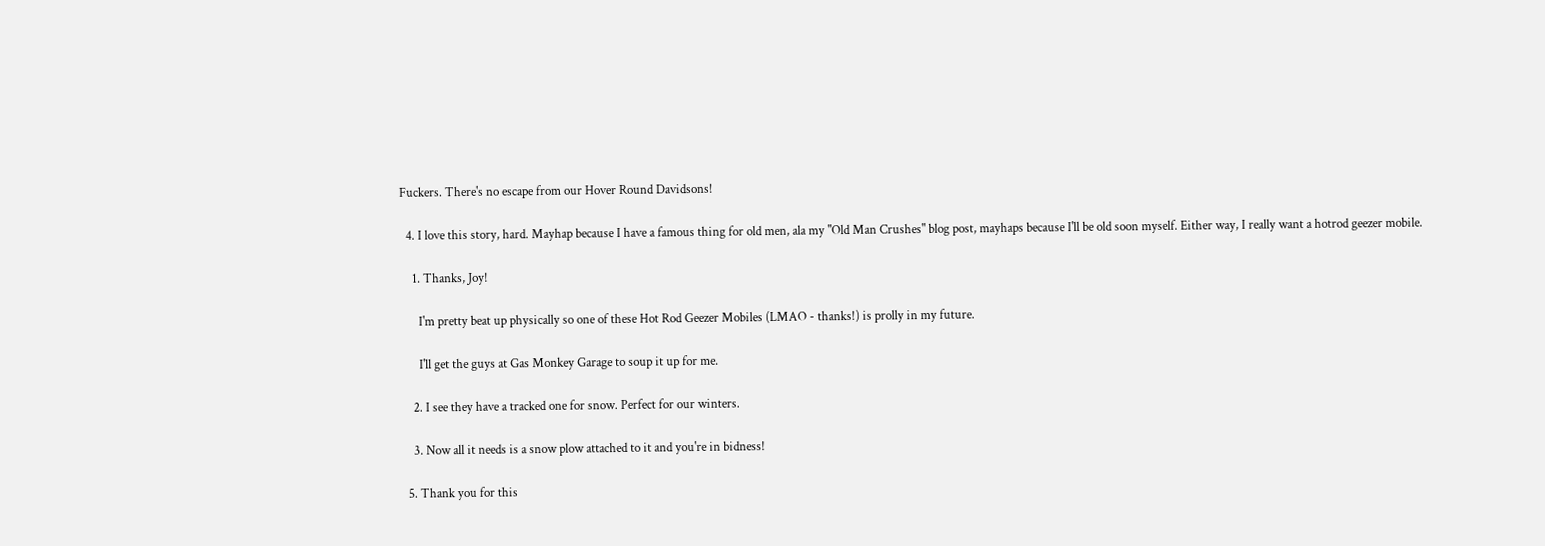Fuckers. There's no escape from our Hover Round Davidsons!

  4. I love this story, hard. Mayhap because I have a famous thing for old men, ala my "Old Man Crushes" blog post, mayhaps because I'll be old soon myself. Either way, I really want a hotrod geezer mobile.

    1. Thanks, Joy!

      I'm pretty beat up physically so one of these Hot Rod Geezer Mobiles (LMAO - thanks!) is prolly in my future.

      I'll get the guys at Gas Monkey Garage to soup it up for me.

    2. I see they have a tracked one for snow. Perfect for our winters.

    3. Now all it needs is a snow plow attached to it and you're in bidness!

  5. Thank you for this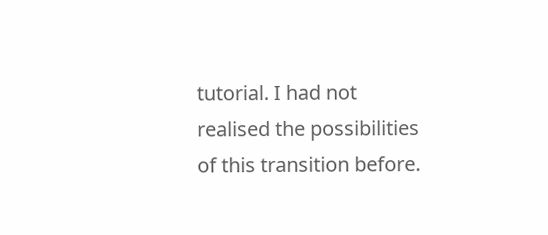tutorial. I had not realised the possibilities of this transition before.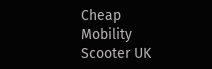Cheap Mobility Scooter UK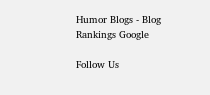Humor Blogs - Blog Rankings Google

Follow Us